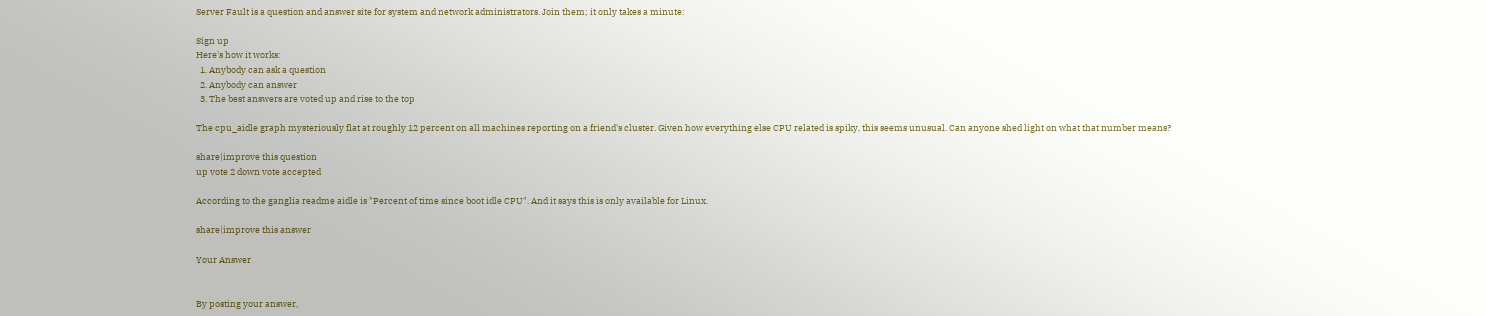Server Fault is a question and answer site for system and network administrators. Join them; it only takes a minute:

Sign up
Here's how it works:
  1. Anybody can ask a question
  2. Anybody can answer
  3. The best answers are voted up and rise to the top

The cpu_aidle graph mysteriously flat at roughly 12 percent on all machines reporting on a friend's cluster. Given how everything else CPU related is spiky, this seems unusual. Can anyone shed light on what that number means?

share|improve this question
up vote 2 down vote accepted

According to the ganglia readme aidle is "Percent of time since boot idle CPU". And it says this is only available for Linux.

share|improve this answer

Your Answer


By posting your answer,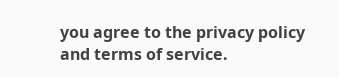you agree to the privacy policy and terms of service.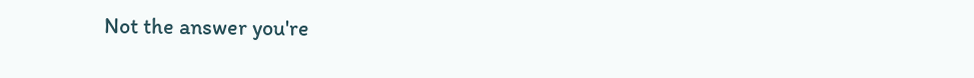Not the answer you're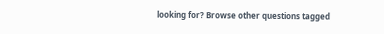looking for? Browse other questions tagged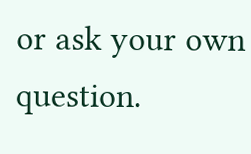or ask your own question.